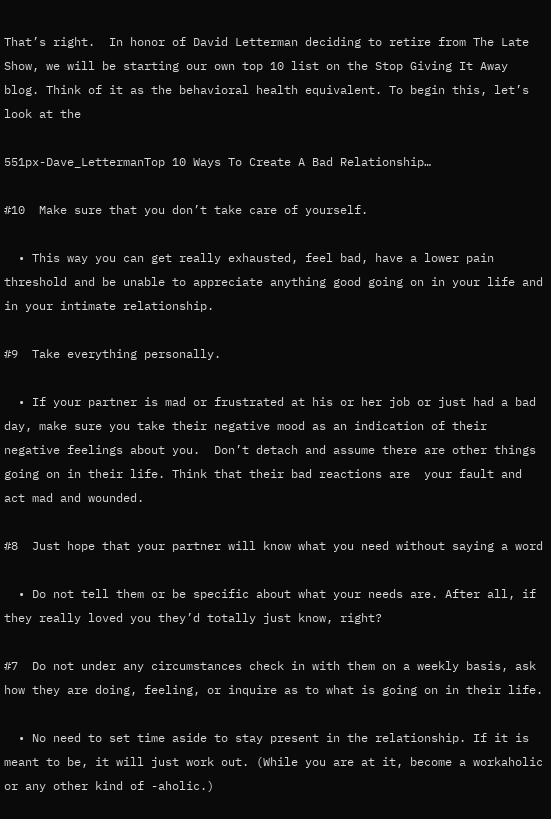That’s right.  In honor of David Letterman deciding to retire from The Late Show, we will be starting our own top 10 list on the Stop Giving It Away blog. Think of it as the behavioral health equivalent. To begin this, let’s look at the

551px-Dave_LettermanTop 10 Ways To Create A Bad Relationship…

#10  Make sure that you don’t take care of yourself.

  • This way you can get really exhausted, feel bad, have a lower pain threshold and be unable to appreciate anything good going on in your life and in your intimate relationship.

#9  Take everything personally.

  • If your partner is mad or frustrated at his or her job or just had a bad day, make sure you take their negative mood as an indication of their negative feelings about you.  Don’t detach and assume there are other things going on in their life. Think that their bad reactions are  your fault and act mad and wounded.

#8  Just hope that your partner will know what you need without saying a word

  • Do not tell them or be specific about what your needs are. After all, if they really loved you they’d totally just know, right?

#7  Do not under any circumstances check in with them on a weekly basis, ask how they are doing, feeling, or inquire as to what is going on in their life.

  • No need to set time aside to stay present in the relationship. If it is meant to be, it will just work out. (While you are at it, become a workaholic or any other kind of -aholic.)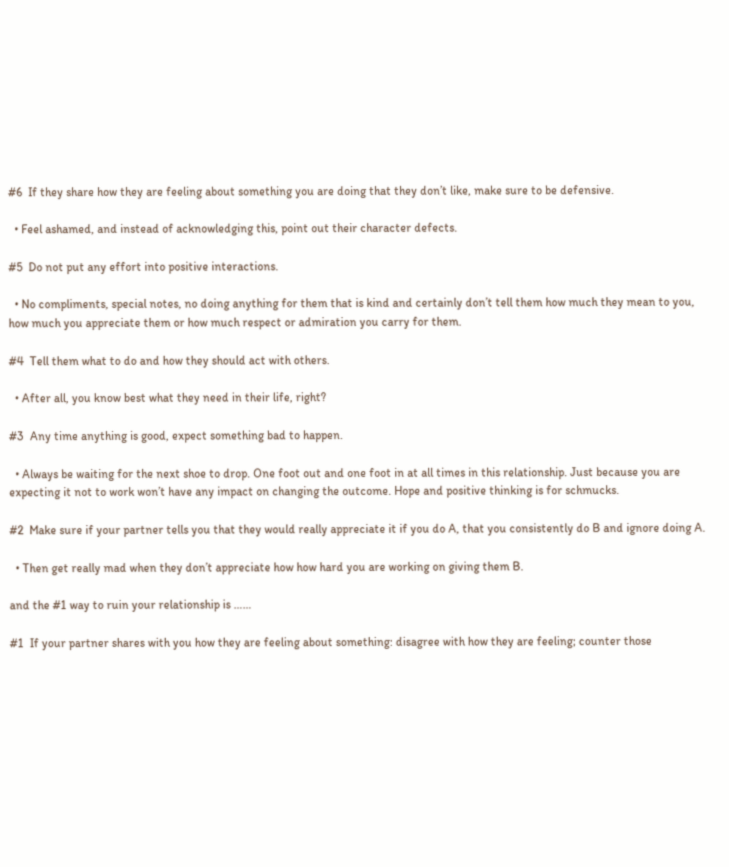#6  If they share how they are feeling about something you are doing that they don’t like, make sure to be defensive.

  • Feel ashamed, and instead of acknowledging this, point out their character defects.

#5  Do not put any effort into positive interactions.

  • No compliments, special notes, no doing anything for them that is kind and certainly don’t tell them how much they mean to you, how much you appreciate them or how much respect or admiration you carry for them.

#4  Tell them what to do and how they should act with others.

  • After all, you know best what they need in their life, right?

#3  Any time anything is good, expect something bad to happen.

  • Always be waiting for the next shoe to drop. One foot out and one foot in at all times in this relationship. Just because you are expecting it not to work won’t have any impact on changing the outcome. Hope and positive thinking is for schmucks.

#2  Make sure if your partner tells you that they would really appreciate it if you do A, that you consistently do B and ignore doing A.

  • Then get really mad when they don’t appreciate how how hard you are working on giving them B.

and the #1 way to ruin your relationship is ……

#1  If your partner shares with you how they are feeling about something: disagree with how they are feeling; counter those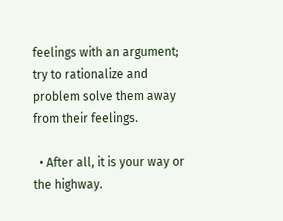feelings with an argument; try to rationalize and problem solve them away from their feelings.

  • After all, it is your way or the highway.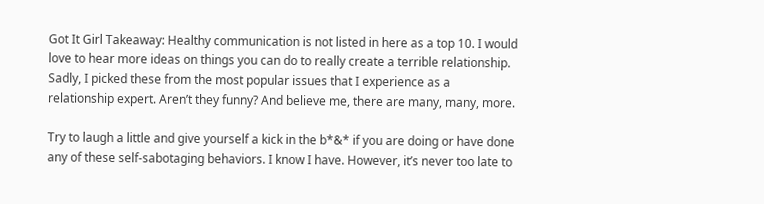Got It Girl Takeaway: Healthy communication is not listed in here as a top 10. I would love to hear more ideas on things you can do to really create a terrible relationship. Sadly, I picked these from the most popular issues that I experience as a relationship expert. Aren’t they funny? And believe me, there are many, many, more.

Try to laugh a little and give yourself a kick in the b*&* if you are doing or have done any of these self-sabotaging behaviors. I know I have. However, it’s never too late to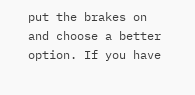put the brakes on and choose a better option. If you have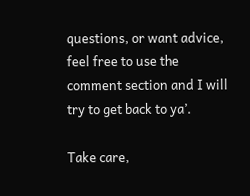questions, or want advice, feel free to use the comment section and I will try to get back to ya’.

Take care,